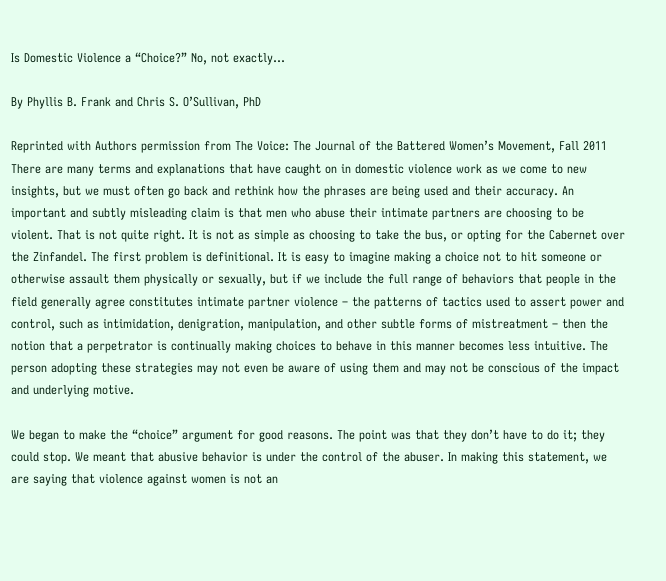Is Domestic Violence a “Choice?” No, not exactly…

By Phyllis B. Frank and Chris S. O’Sullivan, PhD

Reprinted with Authors permission from The Voice: The Journal of the Battered Women’s Movement, Fall 2011 There are many terms and explanations that have caught on in domestic violence work as we come to new insights, but we must often go back and rethink how the phrases are being used and their accuracy. An important and subtly misleading claim is that men who abuse their intimate partners are choosing to be violent. That is not quite right. It is not as simple as choosing to take the bus, or opting for the Cabernet over the Zinfandel. The first problem is definitional. It is easy to imagine making a choice not to hit someone or otherwise assault them physically or sexually, but if we include the full range of behaviors that people in the field generally agree constitutes intimate partner violence – the patterns of tactics used to assert power and control, such as intimidation, denigration, manipulation, and other subtle forms of mistreatment – then the notion that a perpetrator is continually making choices to behave in this manner becomes less intuitive. The person adopting these strategies may not even be aware of using them and may not be conscious of the impact and underlying motive.

We began to make the “choice” argument for good reasons. The point was that they don’t have to do it; they could stop. We meant that abusive behavior is under the control of the abuser. In making this statement, we are saying that violence against women is not an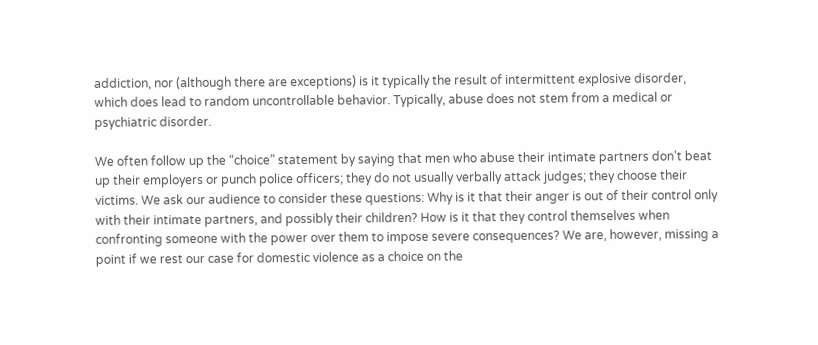addiction, nor (although there are exceptions) is it typically the result of intermittent explosive disorder, which does lead to random uncontrollable behavior. Typically, abuse does not stem from a medical or psychiatric disorder.

We often follow up the “choice” statement by saying that men who abuse their intimate partners don’t beat up their employers or punch police officers; they do not usually verbally attack judges; they choose their victims. We ask our audience to consider these questions: Why is it that their anger is out of their control only with their intimate partners, and possibly their children? How is it that they control themselves when confronting someone with the power over them to impose severe consequences? We are, however, missing a point if we rest our case for domestic violence as a choice on the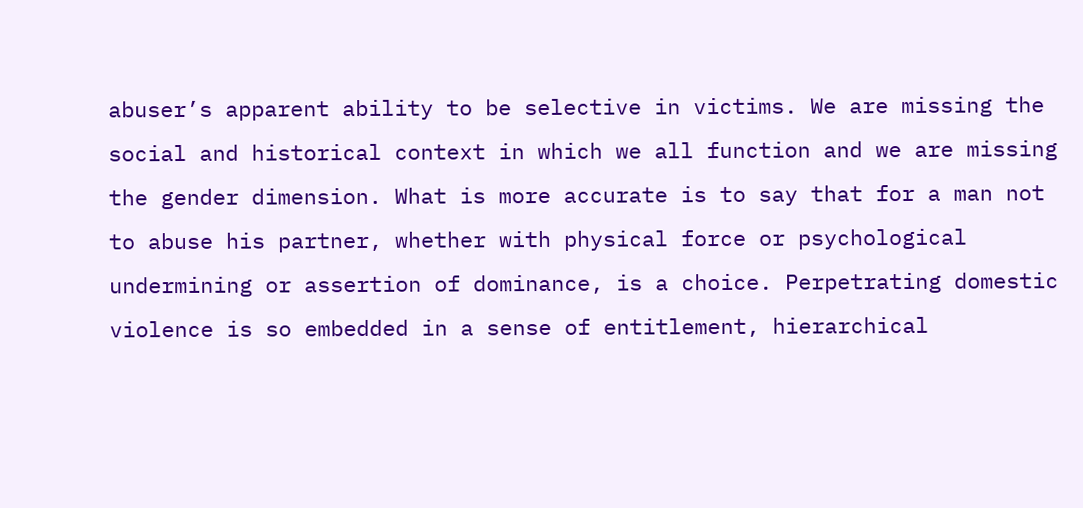abuser’s apparent ability to be selective in victims. We are missing the social and historical context in which we all function and we are missing the gender dimension. What is more accurate is to say that for a man not to abuse his partner, whether with physical force or psychological undermining or assertion of dominance, is a choice. Perpetrating domestic violence is so embedded in a sense of entitlement, hierarchical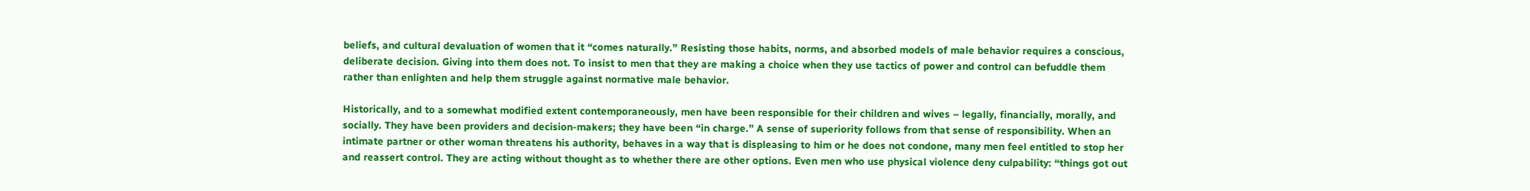beliefs, and cultural devaluation of women that it “comes naturally.” Resisting those habits, norms, and absorbed models of male behavior requires a conscious, deliberate decision. Giving into them does not. To insist to men that they are making a choice when they use tactics of power and control can befuddle them rather than enlighten and help them struggle against normative male behavior.

Historically, and to a somewhat modified extent contemporaneously, men have been responsible for their children and wives – legally, financially, morally, and socially. They have been providers and decision-makers; they have been “in charge.” A sense of superiority follows from that sense of responsibility. When an intimate partner or other woman threatens his authority, behaves in a way that is displeasing to him or he does not condone, many men feel entitled to stop her and reassert control. They are acting without thought as to whether there are other options. Even men who use physical violence deny culpability: “things got out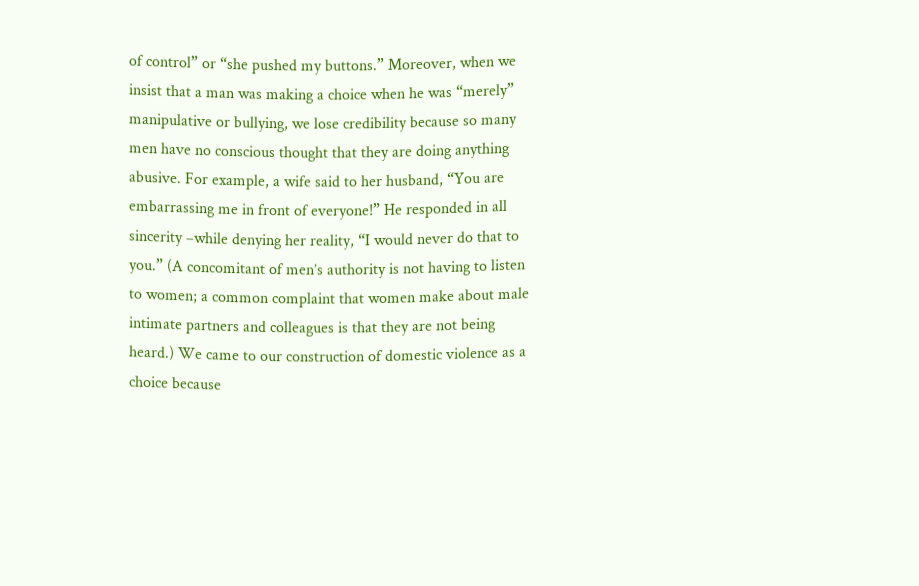of control” or “she pushed my buttons.” Moreover, when we insist that a man was making a choice when he was “merely” manipulative or bullying, we lose credibility because so many men have no conscious thought that they are doing anything abusive. For example, a wife said to her husband, “You are embarrassing me in front of everyone!” He responded in all sincerity –while denying her reality, “I would never do that to you.” (A concomitant of men’s authority is not having to listen to women; a common complaint that women make about male intimate partners and colleagues is that they are not being heard.) We came to our construction of domestic violence as a choice because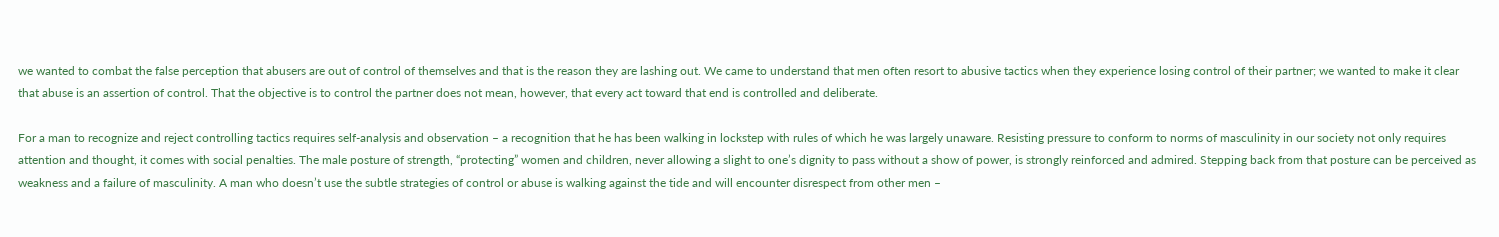we wanted to combat the false perception that abusers are out of control of themselves and that is the reason they are lashing out. We came to understand that men often resort to abusive tactics when they experience losing control of their partner; we wanted to make it clear that abuse is an assertion of control. That the objective is to control the partner does not mean, however, that every act toward that end is controlled and deliberate.

For a man to recognize and reject controlling tactics requires self-analysis and observation – a recognition that he has been walking in lockstep with rules of which he was largely unaware. Resisting pressure to conform to norms of masculinity in our society not only requires attention and thought, it comes with social penalties. The male posture of strength, “protecting” women and children, never allowing a slight to one’s dignity to pass without a show of power, is strongly reinforced and admired. Stepping back from that posture can be perceived as weakness and a failure of masculinity. A man who doesn’t use the subtle strategies of control or abuse is walking against the tide and will encounter disrespect from other men –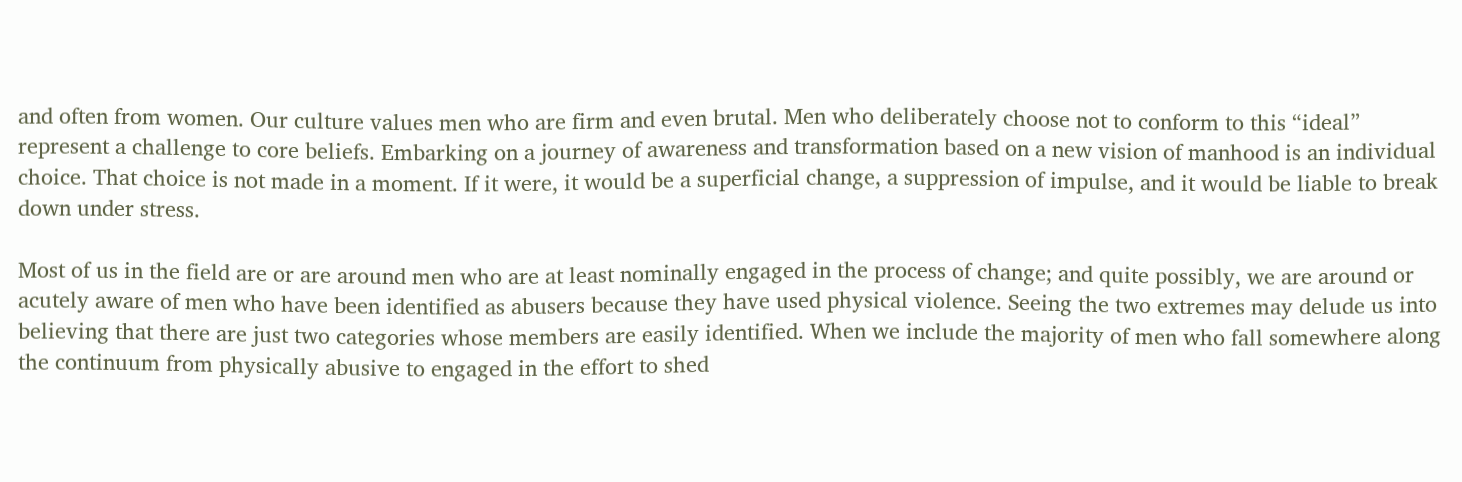and often from women. Our culture values men who are firm and even brutal. Men who deliberately choose not to conform to this “ideal” represent a challenge to core beliefs. Embarking on a journey of awareness and transformation based on a new vision of manhood is an individual choice. That choice is not made in a moment. If it were, it would be a superficial change, a suppression of impulse, and it would be liable to break down under stress.

Most of us in the field are or are around men who are at least nominally engaged in the process of change; and quite possibly, we are around or acutely aware of men who have been identified as abusers because they have used physical violence. Seeing the two extremes may delude us into believing that there are just two categories whose members are easily identified. When we include the majority of men who fall somewhere along the continuum from physically abusive to engaged in the effort to shed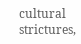cultural strictures,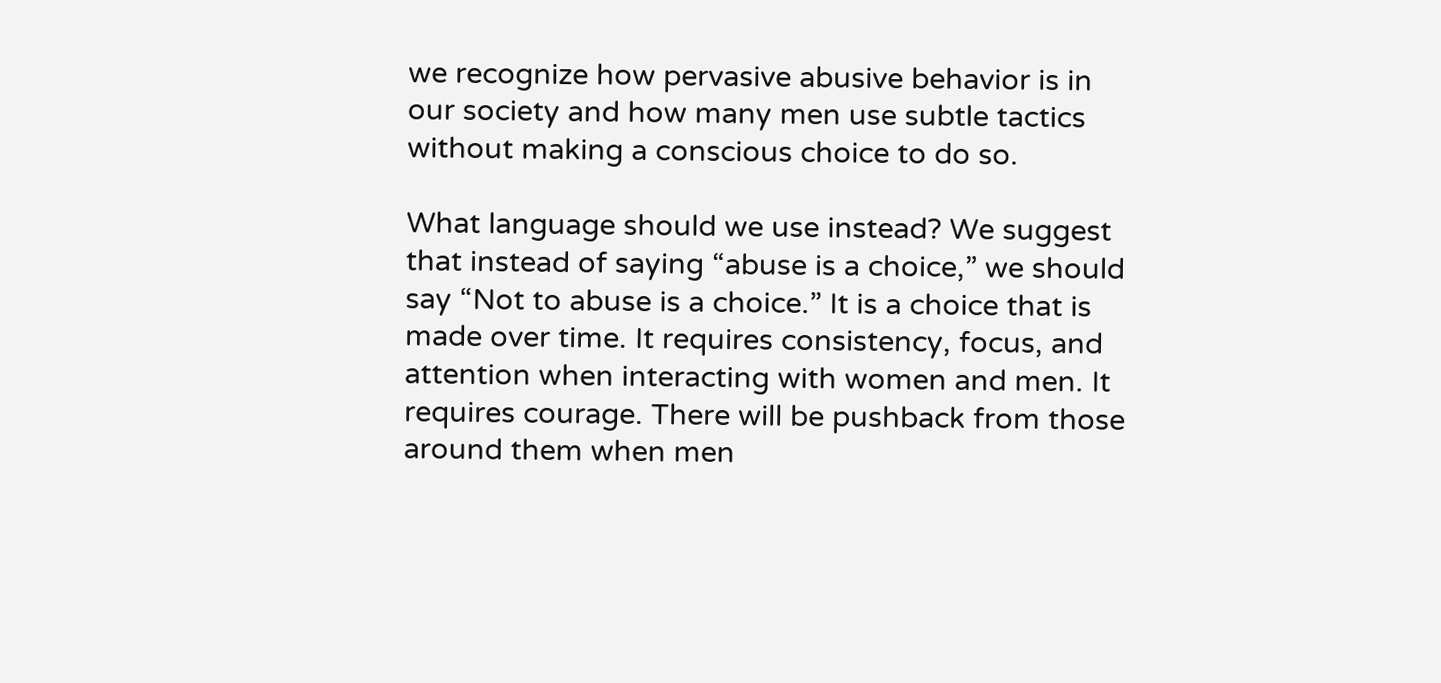we recognize how pervasive abusive behavior is in our society and how many men use subtle tactics without making a conscious choice to do so.

What language should we use instead? We suggest that instead of saying “abuse is a choice,” we should say “Not to abuse is a choice.” It is a choice that is made over time. It requires consistency, focus, and attention when interacting with women and men. It requires courage. There will be pushback from those around them when men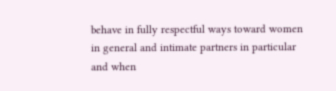behave in fully respectful ways toward women in general and intimate partners in particular and when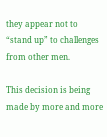they appear not to “stand up” to challenges from other men.

This decision is being made by more and more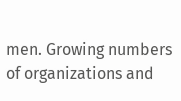men. Growing numbers of organizations and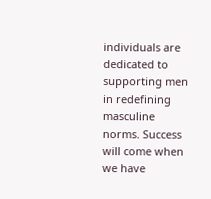individuals are dedicated to supporting men in redefining masculine norms. Success will come when we have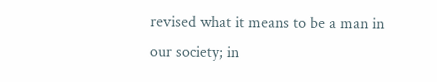revised what it means to be a man in our society; in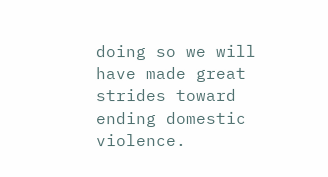doing so we will have made great strides toward ending domestic violence.